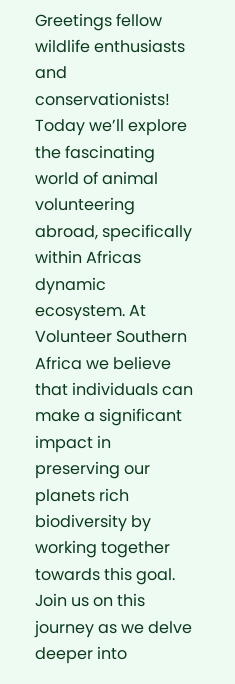Greetings fellow wildlife enthusiasts and conservationists! Today we’ll explore the fascinating world of animal volunteering abroad, specifically within Africas dynamic ecosystem. At Volunteer Southern Africa we believe that individuals can make a significant impact in preserving our planets rich biodiversity by working together towards this goal. Join us on this journey as we delve deeper into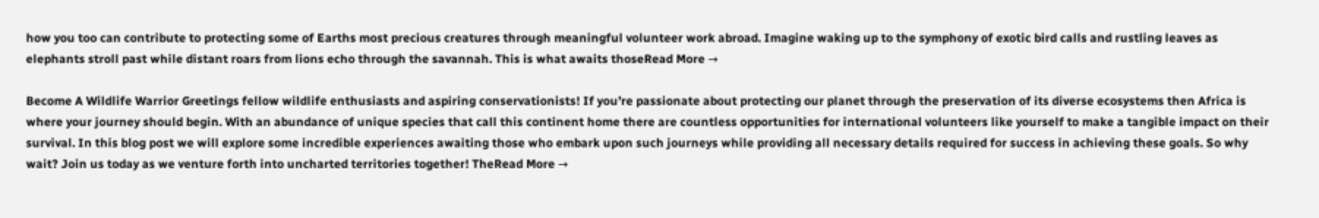how you too can contribute to protecting some of Earths most precious creatures through meaningful volunteer work abroad. Imagine waking up to the symphony of exotic bird calls and rustling leaves as elephants stroll past while distant roars from lions echo through the savannah. This is what awaits thoseRead More →

Become A Wildlife Warrior Greetings fellow wildlife enthusiasts and aspiring conservationists! If you’re passionate about protecting our planet through the preservation of its diverse ecosystems then Africa is where your journey should begin. With an abundance of unique species that call this continent home there are countless opportunities for international volunteers like yourself to make a tangible impact on their survival. In this blog post we will explore some incredible experiences awaiting those who embark upon such journeys while providing all necessary details required for success in achieving these goals. So why wait? Join us today as we venture forth into uncharted territories together! TheRead More →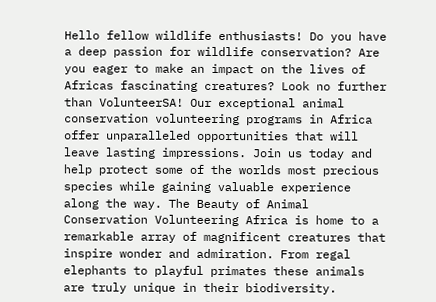Hello fellow wildlife enthusiasts! Do you have a deep passion for wildlife conservation? Are you eager to make an impact on the lives of Africas fascinating creatures? Look no further than VolunteerSA! Our exceptional animal conservation volunteering programs in Africa offer unparalleled opportunities that will leave lasting impressions. Join us today and help protect some of the worlds most precious species while gaining valuable experience along the way. The Beauty of Animal Conservation Volunteering Africa is home to a remarkable array of magnificent creatures that inspire wonder and admiration. From regal elephants to playful primates these animals are truly unique in their biodiversity.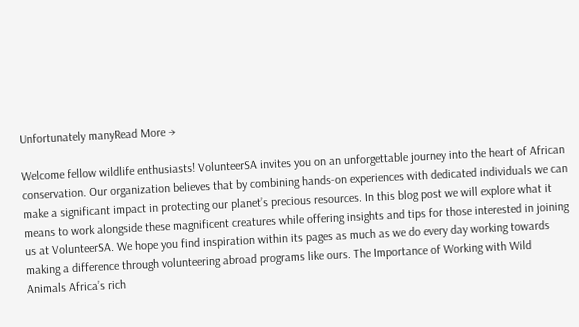Unfortunately manyRead More →

Welcome fellow wildlife enthusiasts! VolunteerSA invites you on an unforgettable journey into the heart of African conservation. Our organization believes that by combining hands-on experiences with dedicated individuals we can make a significant impact in protecting our planet’s precious resources. In this blog post we will explore what it means to work alongside these magnificent creatures while offering insights and tips for those interested in joining us at VolunteerSA. We hope you find inspiration within its pages as much as we do every day working towards making a difference through volunteering abroad programs like ours. The Importance of Working with Wild Animals Africa’s rich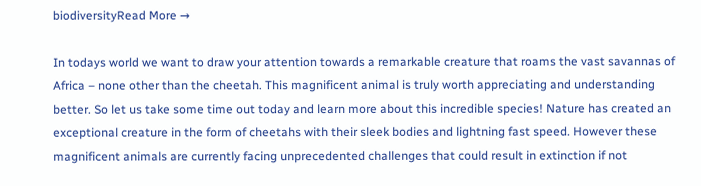biodiversityRead More →

In todays world we want to draw your attention towards a remarkable creature that roams the vast savannas of Africa – none other than the cheetah. This magnificent animal is truly worth appreciating and understanding better. So let us take some time out today and learn more about this incredible species! Nature has created an exceptional creature in the form of cheetahs with their sleek bodies and lightning fast speed. However these magnificent animals are currently facing unprecedented challenges that could result in extinction if not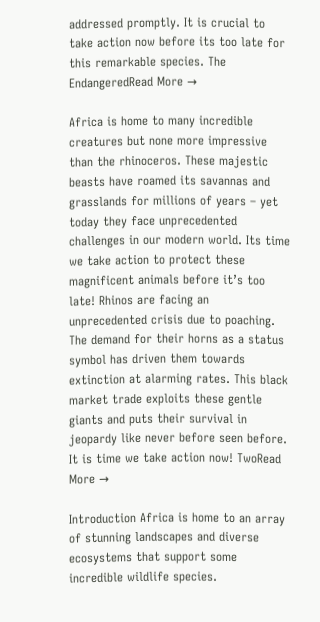addressed promptly. It is crucial to take action now before its too late for this remarkable species. The EndangeredRead More →

Africa is home to many incredible creatures but none more impressive than the rhinoceros. These majestic beasts have roamed its savannas and grasslands for millions of years – yet today they face unprecedented challenges in our modern world. Its time we take action to protect these magnificent animals before it’s too late! Rhinos are facing an unprecedented crisis due to poaching. The demand for their horns as a status symbol has driven them towards extinction at alarming rates. This black market trade exploits these gentle giants and puts their survival in jeopardy like never before seen before. It is time we take action now! TwoRead More →

Introduction Africa is home to an array of stunning landscapes and diverse ecosystems that support some incredible wildlife species.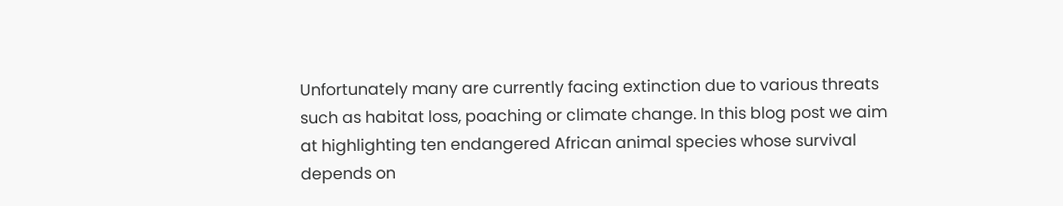Unfortunately many are currently facing extinction due to various threats such as habitat loss, poaching or climate change. In this blog post we aim at highlighting ten endangered African animal species whose survival depends on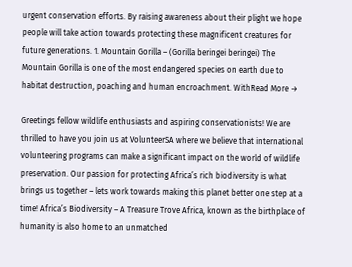urgent conservation efforts. By raising awareness about their plight we hope people will take action towards protecting these magnificent creatures for future generations. 1. Mountain Gorilla – (Gorilla beringei beringei) The Mountain Gorilla is one of the most endangered species on earth due to habitat destruction, poaching and human encroachment. WithRead More →

Greetings fellow wildlife enthusiasts and aspiring conservationists! We are thrilled to have you join us at VolunteerSA where we believe that international volunteering programs can make a significant impact on the world of wildlife preservation. Our passion for protecting Africa’s rich biodiversity is what brings us together – lets work towards making this planet better one step at a time! Africa’s Biodiversity – A Treasure Trove Africa, known as the birthplace of humanity is also home to an unmatched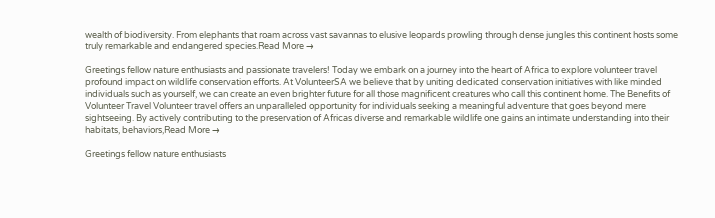wealth of biodiversity. From elephants that roam across vast savannas to elusive leopards prowling through dense jungles this continent hosts some truly remarkable and endangered species.Read More →

Greetings fellow nature enthusiasts and passionate travelers! Today we embark on a journey into the heart of Africa to explore volunteer travel profound impact on wildlife conservation efforts. At VolunteerSA we believe that by uniting dedicated conservation initiatives with like minded individuals such as yourself, we can create an even brighter future for all those magnificent creatures who call this continent home. The Benefits of Volunteer Travel Volunteer travel offers an unparalleled opportunity for individuals seeking a meaningful adventure that goes beyond mere sightseeing. By actively contributing to the preservation of Africas diverse and remarkable wildlife one gains an intimate understanding into their habitats, behaviors,Read More →

Greetings fellow nature enthusiasts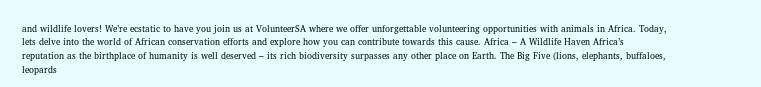and wildlife lovers! We’re ecstatic to have you join us at VolunteerSA where we offer unforgettable volunteering opportunities with animals in Africa. Today, lets delve into the world of African conservation efforts and explore how you can contribute towards this cause. Africa – A Wildlife Haven Africa’s reputation as the birthplace of humanity is well deserved – its rich biodiversity surpasses any other place on Earth. The Big Five (lions, elephants, buffaloes, leopards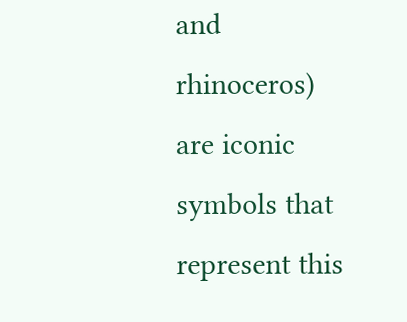and rhinoceros) are iconic symbols that represent this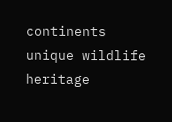continents unique wildlife heritage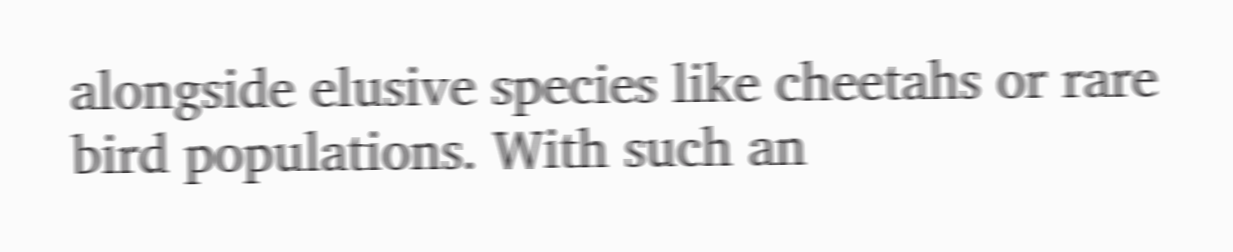alongside elusive species like cheetahs or rare bird populations. With such an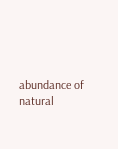abundance of natural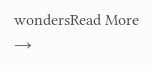wondersRead More →